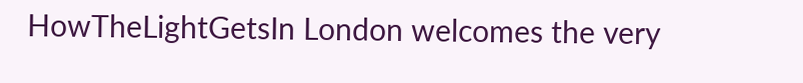HowTheLightGetsIn London welcomes the very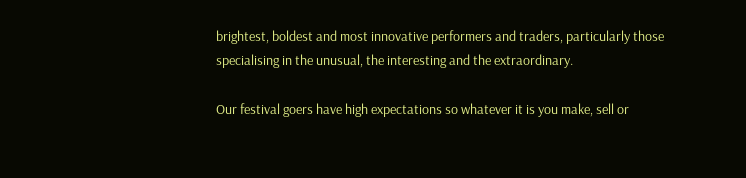brightest, boldest and most innovative performers and traders, particularly those specialising in the unusual, the interesting and the extraordinary.

Our festival goers have high expectations so whatever it is you make, sell or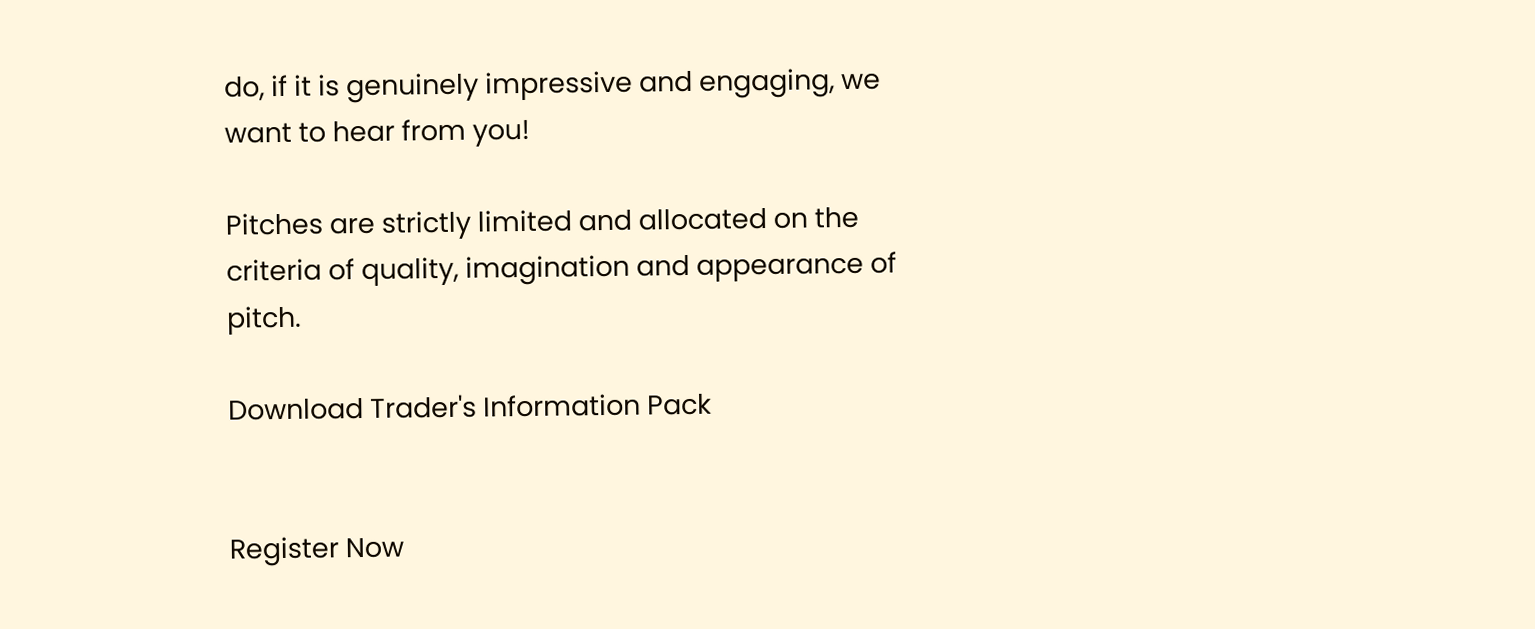do, if it is genuinely impressive and engaging, we want to hear from you!

Pitches are strictly limited and allocated on the criteria of quality, imagination and appearance of pitch.

Download Trader's Information Pack


Register Now